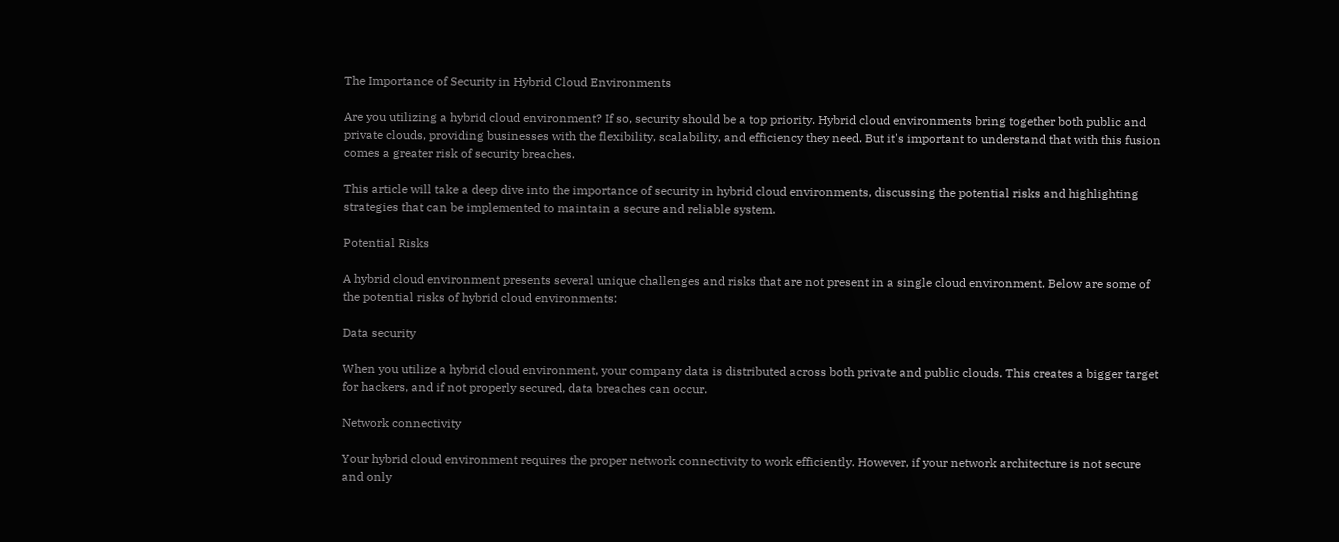The Importance of Security in Hybrid Cloud Environments

Are you utilizing a hybrid cloud environment? If so, security should be a top priority. Hybrid cloud environments bring together both public and private clouds, providing businesses with the flexibility, scalability, and efficiency they need. But it's important to understand that with this fusion comes a greater risk of security breaches.

This article will take a deep dive into the importance of security in hybrid cloud environments, discussing the potential risks and highlighting strategies that can be implemented to maintain a secure and reliable system.

Potential Risks

A hybrid cloud environment presents several unique challenges and risks that are not present in a single cloud environment. Below are some of the potential risks of hybrid cloud environments:

Data security

When you utilize a hybrid cloud environment, your company data is distributed across both private and public clouds. This creates a bigger target for hackers, and if not properly secured, data breaches can occur.

Network connectivity

Your hybrid cloud environment requires the proper network connectivity to work efficiently. However, if your network architecture is not secure and only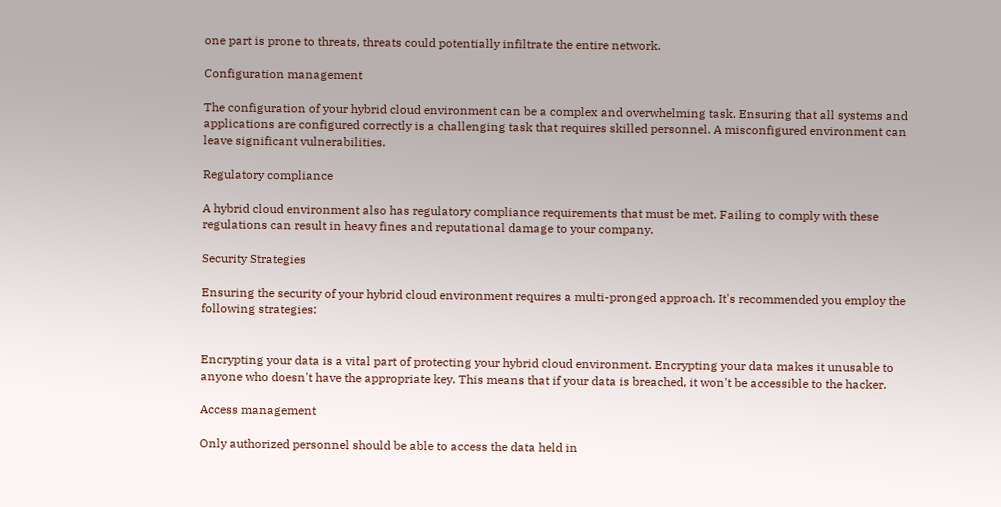one part is prone to threats, threats could potentially infiltrate the entire network.

Configuration management

The configuration of your hybrid cloud environment can be a complex and overwhelming task. Ensuring that all systems and applications are configured correctly is a challenging task that requires skilled personnel. A misconfigured environment can leave significant vulnerabilities.

Regulatory compliance

A hybrid cloud environment also has regulatory compliance requirements that must be met. Failing to comply with these regulations can result in heavy fines and reputational damage to your company.

Security Strategies

Ensuring the security of your hybrid cloud environment requires a multi-pronged approach. It's recommended you employ the following strategies:


Encrypting your data is a vital part of protecting your hybrid cloud environment. Encrypting your data makes it unusable to anyone who doesn't have the appropriate key. This means that if your data is breached, it won't be accessible to the hacker.

Access management

Only authorized personnel should be able to access the data held in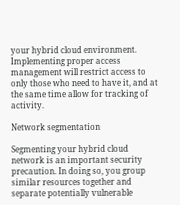your hybrid cloud environment. Implementing proper access management will restrict access to only those who need to have it, and at the same time allow for tracking of activity.

Network segmentation

Segmenting your hybrid cloud network is an important security precaution. In doing so, you group similar resources together and separate potentially vulnerable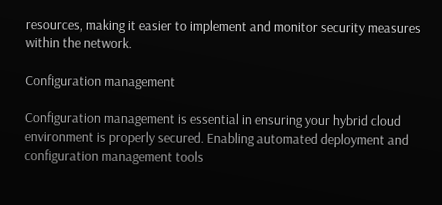resources, making it easier to implement and monitor security measures within the network.

Configuration management

Configuration management is essential in ensuring your hybrid cloud environment is properly secured. Enabling automated deployment and configuration management tools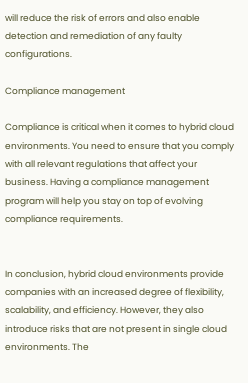will reduce the risk of errors and also enable detection and remediation of any faulty configurations.

Compliance management

Compliance is critical when it comes to hybrid cloud environments. You need to ensure that you comply with all relevant regulations that affect your business. Having a compliance management program will help you stay on top of evolving compliance requirements.


In conclusion, hybrid cloud environments provide companies with an increased degree of flexibility, scalability, and efficiency. However, they also introduce risks that are not present in single cloud environments. The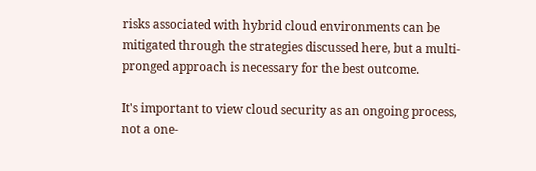risks associated with hybrid cloud environments can be mitigated through the strategies discussed here, but a multi-pronged approach is necessary for the best outcome.

It's important to view cloud security as an ongoing process, not a one-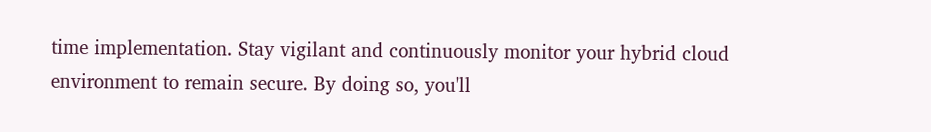time implementation. Stay vigilant and continuously monitor your hybrid cloud environment to remain secure. By doing so, you'll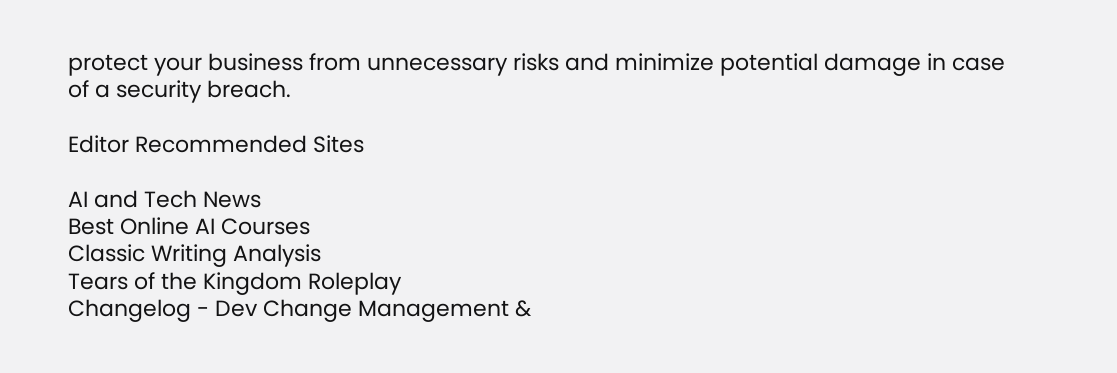protect your business from unnecessary risks and minimize potential damage in case of a security breach.

Editor Recommended Sites

AI and Tech News
Best Online AI Courses
Classic Writing Analysis
Tears of the Kingdom Roleplay
Changelog - Dev Change Management &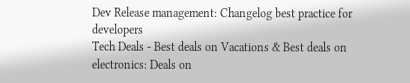Dev Release management: Changelog best practice for developers
Tech Deals - Best deals on Vacations & Best deals on electronics: Deals on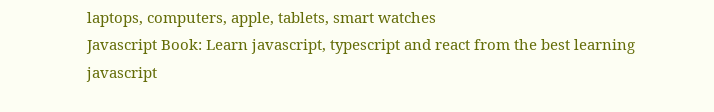laptops, computers, apple, tablets, smart watches
Javascript Book: Learn javascript, typescript and react from the best learning javascript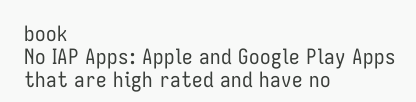book
No IAP Apps: Apple and Google Play Apps that are high rated and have no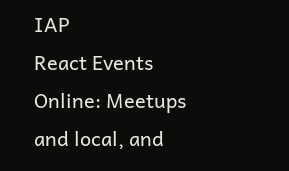IAP
React Events Online: Meetups and local, and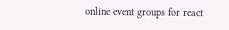online event groups for react